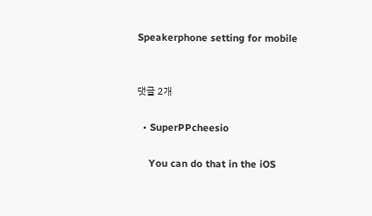Speakerphone setting for mobile


댓글 2개

  • SuperPPcheesio

    You can do that in the iOS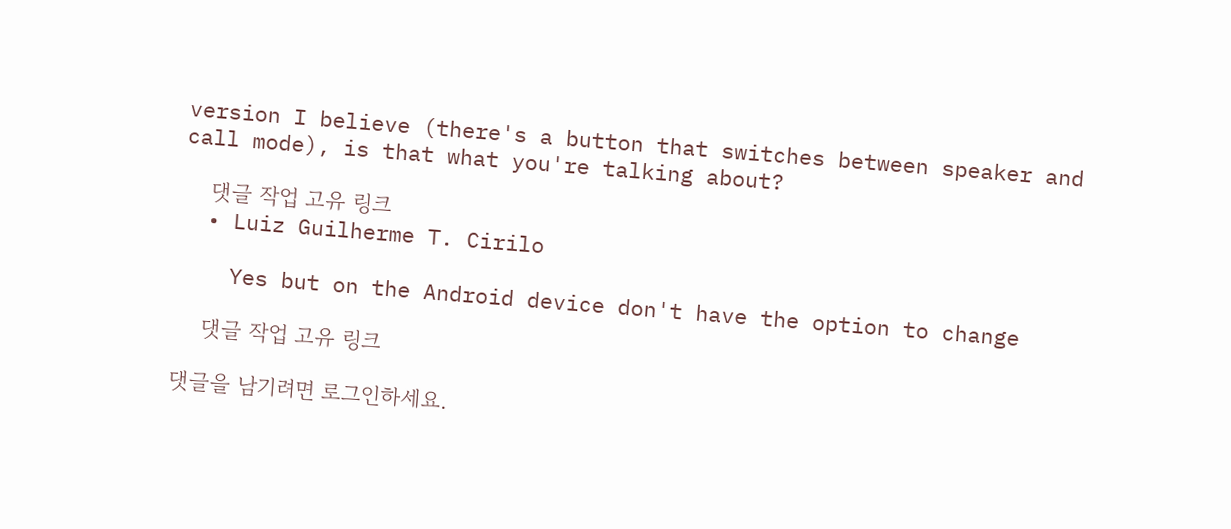version I believe (there's a button that switches between speaker and call mode), is that what you're talking about?

    댓글 작업 고유 링크
  • Luiz Guilherme T. Cirilo

    Yes but on the Android device don't have the option to change

    댓글 작업 고유 링크

댓글을 남기려면 로그인하세요.